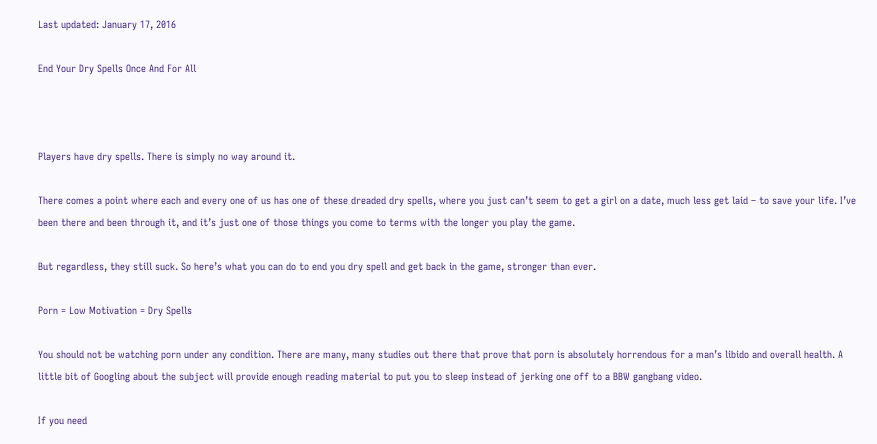Last updated: January 17, 2016

End Your Dry Spells Once And For All



Players have dry spells. There is simply no way around it.

There comes a point where each and every one of us has one of these dreaded dry spells, where you just can’t seem to get a girl on a date, much less get laid – to save your life. I’ve been there and been through it, and it’s just one of those things you come to terms with the longer you play the game.

But regardless, they still suck. So here’s what you can do to end you dry spell and get back in the game, stronger than ever.

Porn = Low Motivation = Dry Spells

You should not be watching porn under any condition. There are many, many studies out there that prove that porn is absolutely horrendous for a man’s libido and overall health. A little bit of Googling about the subject will provide enough reading material to put you to sleep instead of jerking one off to a BBW gangbang video.

If you need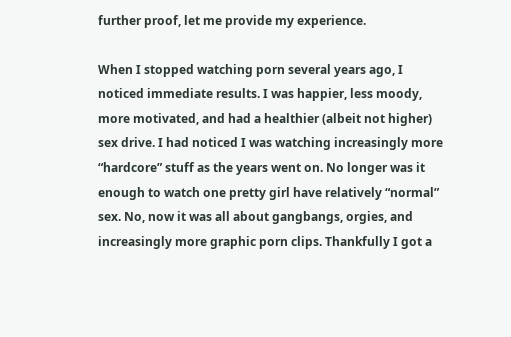further proof, let me provide my experience.

When I stopped watching porn several years ago, I noticed immediate results. I was happier, less moody, more motivated, and had a healthier (albeit not higher) sex drive. I had noticed I was watching increasingly more “hardcore” stuff as the years went on. No longer was it enough to watch one pretty girl have relatively “normal” sex. No, now it was all about gangbangs, orgies, and increasingly more graphic porn clips. Thankfully I got a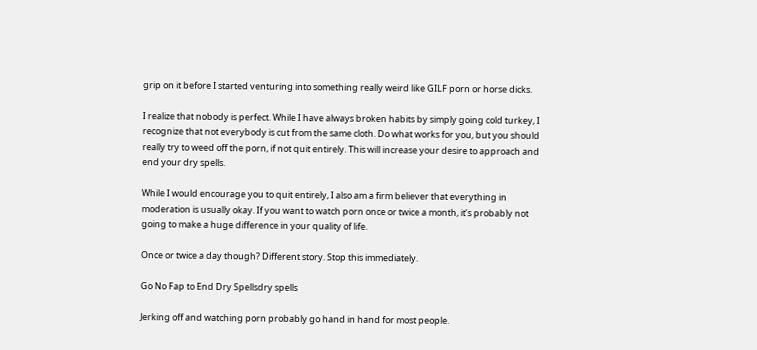grip on it before I started venturing into something really weird like GILF porn or horse dicks.

I realize that nobody is perfect. While I have always broken habits by simply going cold turkey, I recognize that not everybody is cut from the same cloth. Do what works for you, but you should really try to weed off the porn, if not quit entirely. This will increase your desire to approach and end your dry spells.

While I would encourage you to quit entirely, I also am a firm believer that everything in moderation is usually okay. If you want to watch porn once or twice a month, it’s probably not going to make a huge difference in your quality of life.

Once or twice a day though? Different story. Stop this immediately.

Go No Fap to End Dry Spellsdry spells

Jerking off and watching porn probably go hand in hand for most people.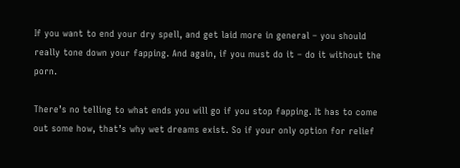If you want to end your dry spell, and get laid more in general – you should really tone down your fapping. And again, if you must do it – do it without the porn.

There’s no telling to what ends you will go if you stop fapping. It has to come out some how, that’s why wet dreams exist. So if your only option for relief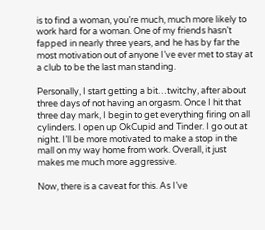is to find a woman, you’re much, much more likely to work hard for a woman. One of my friends hasn’t fapped in nearly three years, and he has by far the most motivation out of anyone I’ve ever met to stay at a club to be the last man standing.

Personally, I start getting a bit…twitchy, after about three days of not having an orgasm. Once I hit that three day mark, I begin to get everything firing on all cylinders. I open up OkCupid and Tinder. I go out at night. I’ll be more motivated to make a stop in the mall on my way home from work. Overall, it just makes me much more aggressive.

Now, there is a caveat for this. As I’ve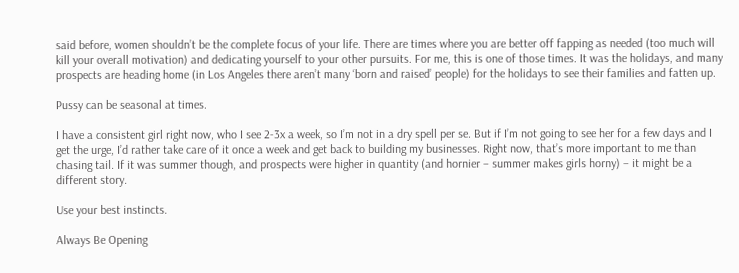said before, women shouldn’t be the complete focus of your life. There are times where you are better off fapping as needed (too much will kill your overall motivation) and dedicating yourself to your other pursuits. For me, this is one of those times. It was the holidays, and many prospects are heading home (in Los Angeles there aren’t many ‘born and raised’ people) for the holidays to see their families and fatten up.

Pussy can be seasonal at times.

I have a consistent girl right now, who I see 2-3x a week, so I’m not in a dry spell per se. But if I’m not going to see her for a few days and I get the urge, I’d rather take care of it once a week and get back to building my businesses. Right now, that’s more important to me than chasing tail. If it was summer though, and prospects were higher in quantity (and hornier – summer makes girls horny) – it might be a different story.

Use your best instincts.

Always Be Opening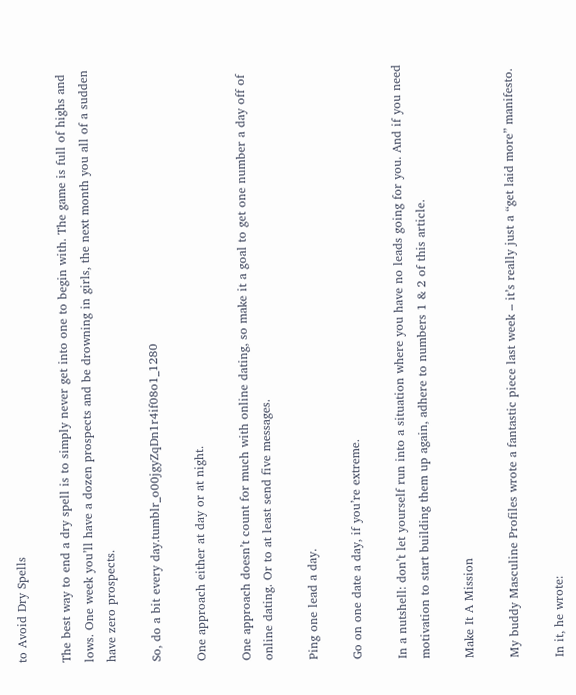to Avoid Dry Spells

The best way to end a dry spell is to simply never get into one to begin with. The game is full of highs and lows. One week you’ll have a dozen prospects and be drowning in girls, the next month you all of a sudden have zero prospects.

So, do a bit every day.tumblr_o00jgyZqDn1r4if08o1_1280

One approach either at day or at night.

One approach doesn’t count for much with online dating, so make it a goal to get one number a day off of online dating. Or to at least send five messages.

Ping one lead a day.

Go on one date a day, if you’re extreme.

In a nutshell: don’t let yourself run into a situation where you have no leads going for you. And if you need motivation to start building them up again, adhere to numbers 1 & 2 of this article.

Make It A Mission

My buddy Masculine Profiles wrote a fantastic piece last week – it’s really just a “get laid more” manifesto.

In it, he wrote: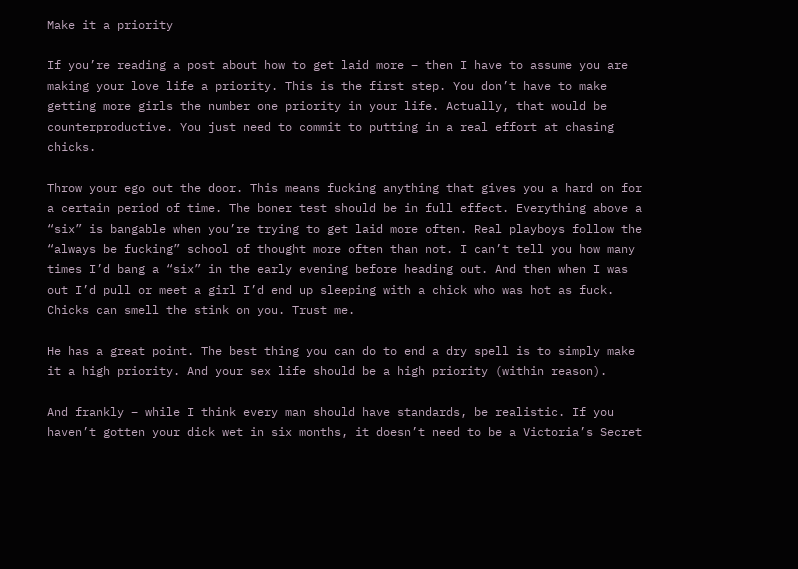Make it a priority

If you’re reading a post about how to get laid more – then I have to assume you are making your love life a priority. This is the first step. You don’t have to make getting more girls the number one priority in your life. Actually, that would be counterproductive. You just need to commit to putting in a real effort at chasing chicks.

Throw your ego out the door. This means fucking anything that gives you a hard on for a certain period of time. The boner test should be in full effect. Everything above a “six” is bangable when you’re trying to get laid more often. Real playboys follow the “always be fucking” school of thought more often than not. I can’t tell you how many times I’d bang a “six” in the early evening before heading out. And then when I was out I’d pull or meet a girl I’d end up sleeping with a chick who was hot as fuck. Chicks can smell the stink on you. Trust me.

He has a great point. The best thing you can do to end a dry spell is to simply make it a high priority. And your sex life should be a high priority (within reason).

And frankly – while I think every man should have standards, be realistic. If you haven’t gotten your dick wet in six months, it doesn’t need to be a Victoria’s Secret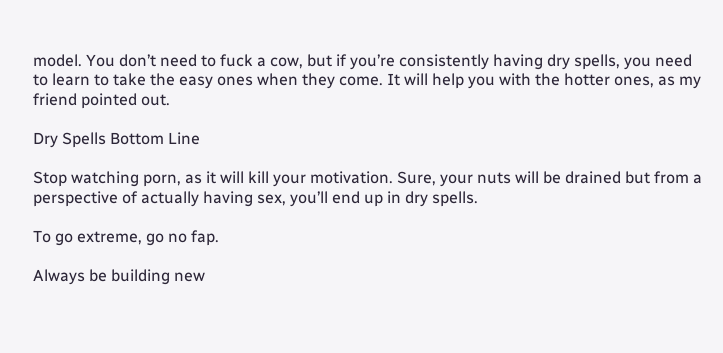model. You don’t need to fuck a cow, but if you’re consistently having dry spells, you need to learn to take the easy ones when they come. It will help you with the hotter ones, as my friend pointed out.

Dry Spells Bottom Line

Stop watching porn, as it will kill your motivation. Sure, your nuts will be drained but from a perspective of actually having sex, you’ll end up in dry spells.

To go extreme, go no fap.

Always be building new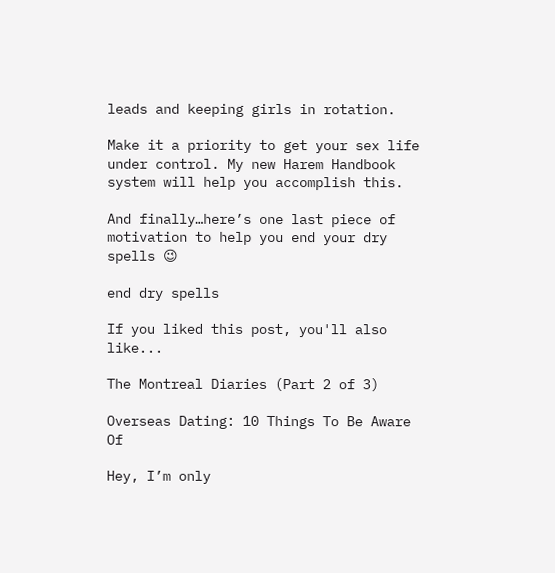leads and keeping girls in rotation.

Make it a priority to get your sex life under control. My new Harem Handbook system will help you accomplish this.

And finally…here’s one last piece of motivation to help you end your dry spells 😉

end dry spells

If you liked this post, you'll also like...

The Montreal Diaries (Part 2 of 3)

Overseas Dating: 10 Things To Be Aware Of

Hey, I’m only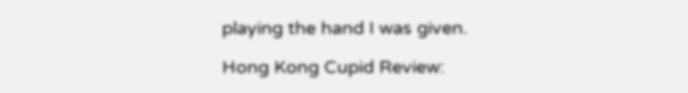playing the hand I was given.

Hong Kong Cupid Review: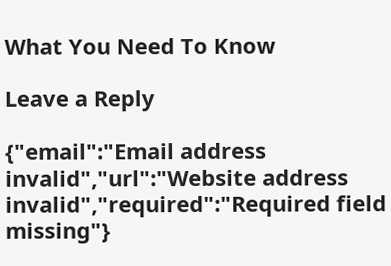What You Need To Know

Leave a Reply

{"email":"Email address invalid","url":"Website address invalid","required":"Required field missing"}